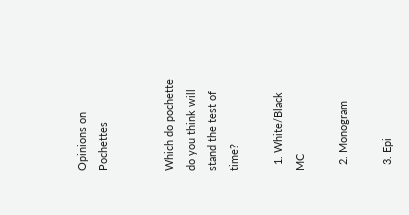Opinions on Pochettes


Which do pochette do you think will stand the test of time?

  1. White/Black MC

  2. Monogram

  3. Epi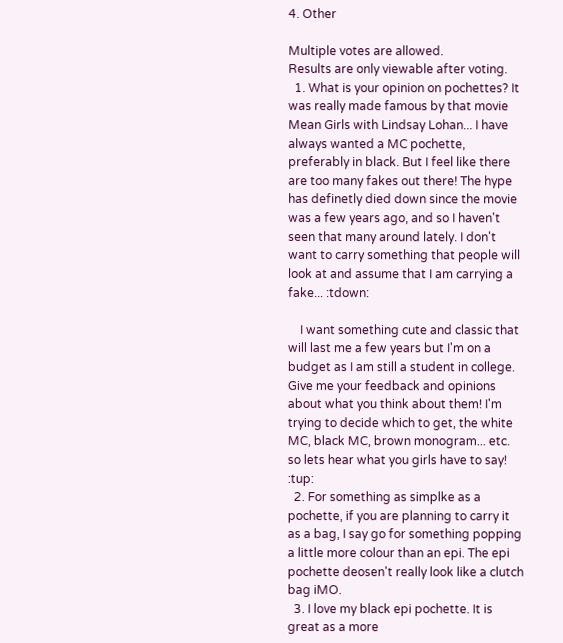4. Other

Multiple votes are allowed.
Results are only viewable after voting.
  1. What is your opinion on pochettes? It was really made famous by that movie Mean Girls with Lindsay Lohan... I have always wanted a MC pochette, preferably in black. But I feel like there are too many fakes out there! The hype has definetly died down since the movie was a few years ago, and so I haven't seen that many around lately. I don't want to carry something that people will look at and assume that I am carrying a fake... :tdown:

    I want something cute and classic that will last me a few years but I'm on a budget as I am still a student in college. Give me your feedback and opinions about what you think about them! I'm trying to decide which to get, the white MC, black MC, brown monogram... etc. so lets hear what you girls have to say! :tup:
  2. For something as simplke as a pochette, if you are planning to carry it as a bag, I say go for something popping a little more colour than an epi. The epi pochette deosen't really look like a clutch bag iMO.
  3. I love my black epi pochette. It is great as a more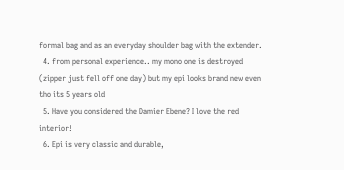formal bag and as an everyday shoulder bag with the extender.
  4. from personal experience.. my mono one is destroyed (zipper just fell off one day) but my epi looks brand new even tho its 5 years old
  5. Have you considered the Damier Ebene? I love the red interior!
  6. Epi is very classic and durable,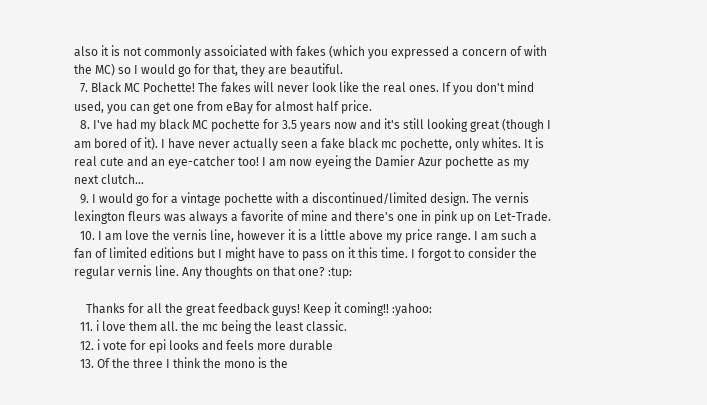also it is not commonly assoiciated with fakes (which you expressed a concern of with the MC) so I would go for that, they are beautiful.
  7. Black MC Pochette! The fakes will never look like the real ones. If you don't mind used, you can get one from eBay for almost half price.
  8. I've had my black MC pochette for 3.5 years now and it's still looking great (though I am bored of it). I have never actually seen a fake black mc pochette, only whites. It is real cute and an eye-catcher too! I am now eyeing the Damier Azur pochette as my next clutch...
  9. I would go for a vintage pochette with a discontinued/limited design. The vernis lexington fleurs was always a favorite of mine and there's one in pink up on Let-Trade.
  10. I am love the vernis line, however it is a little above my price range. I am such a fan of limited editions but I might have to pass on it this time. I forgot to consider the regular vernis line. Any thoughts on that one? :tup:

    Thanks for all the great feedback guys! Keep it coming!! :yahoo:
  11. i love them all. the mc being the least classic.
  12. i vote for epi looks and feels more durable
  13. Of the three I think the mono is the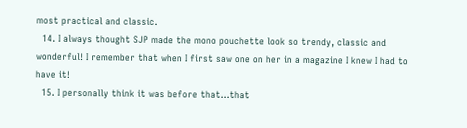most practical and classic.
  14. I always thought SJP made the mono pouchette look so trendy, classic and wonderful! I remember that when I first saw one on her in a magazine I knew I had to have it!
  15. I personally think it was before that...that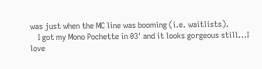was just when the MC line was booming (i.e. waitlists).
    I got my Mono Pochette in 03' and it looks gorgeous still...I love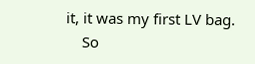it, it was my first LV bag.
    So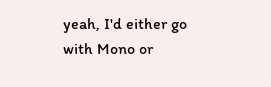yeah, I'd either go with Mono or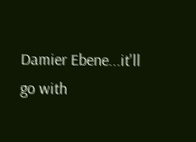Damier Ebene...it'll go with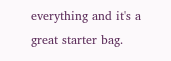everything and it's a great starter bag.